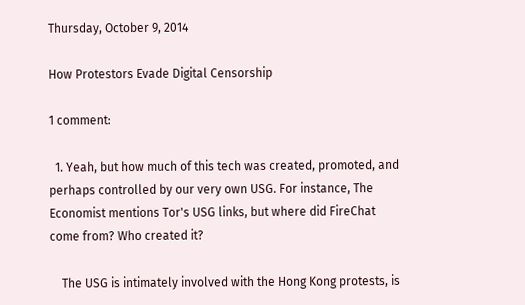Thursday, October 9, 2014

How Protestors Evade Digital Censorship

1 comment:

  1. Yeah, but how much of this tech was created, promoted, and perhaps controlled by our very own USG. For instance, The Economist mentions Tor's USG links, but where did FireChat come from? Who created it?

    The USG is intimately involved with the Hong Kong protests, is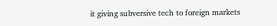it giving subversive tech to foreign markets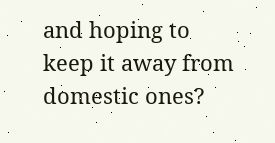and hoping to keep it away from domestic ones?